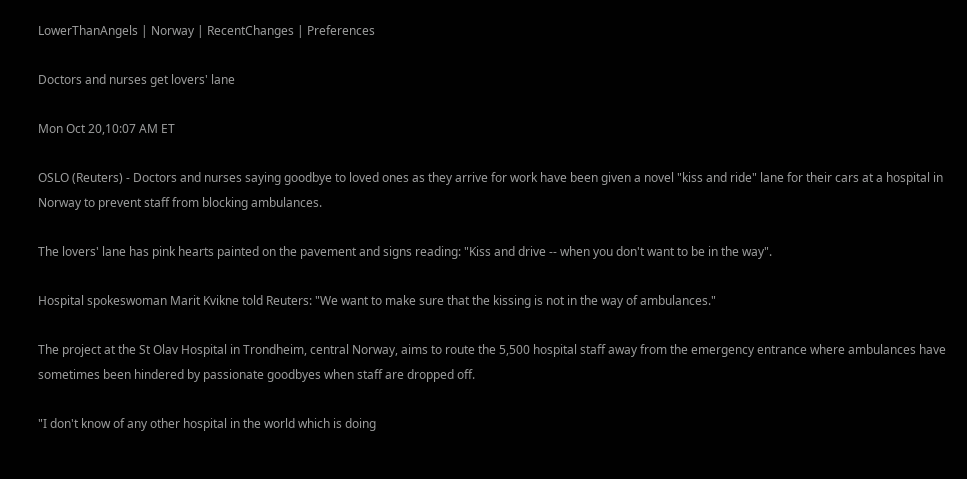LowerThanAngels | Norway | RecentChanges | Preferences

Doctors and nurses get lovers' lane

Mon Oct 20,10:07 AM ET

OSLO (Reuters) - Doctors and nurses saying goodbye to loved ones as they arrive for work have been given a novel "kiss and ride" lane for their cars at a hospital in Norway to prevent staff from blocking ambulances.

The lovers' lane has pink hearts painted on the pavement and signs reading: "Kiss and drive -- when you don't want to be in the way".

Hospital spokeswoman Marit Kvikne told Reuters: "We want to make sure that the kissing is not in the way of ambulances."

The project at the St Olav Hospital in Trondheim, central Norway, aims to route the 5,500 hospital staff away from the emergency entrance where ambulances have sometimes been hindered by passionate goodbyes when staff are dropped off.

"I don't know of any other hospital in the world which is doing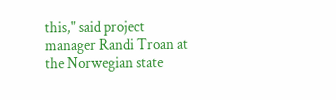this," said project manager Randi Troan at the Norwegian state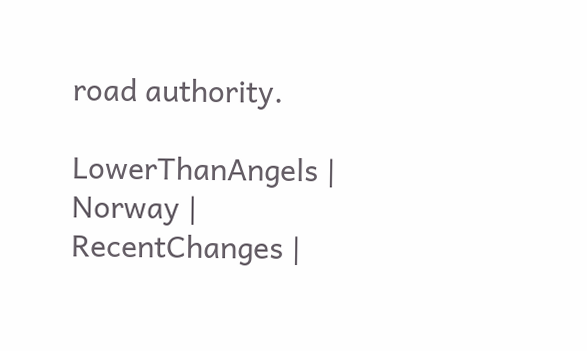road authority.

LowerThanAngels | Norway | RecentChanges |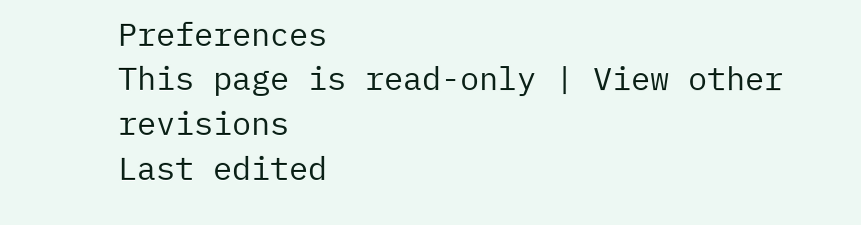Preferences
This page is read-only | View other revisions
Last edited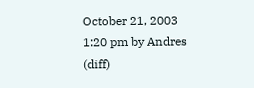October 21, 2003 1:20 pm by Andres (diff)